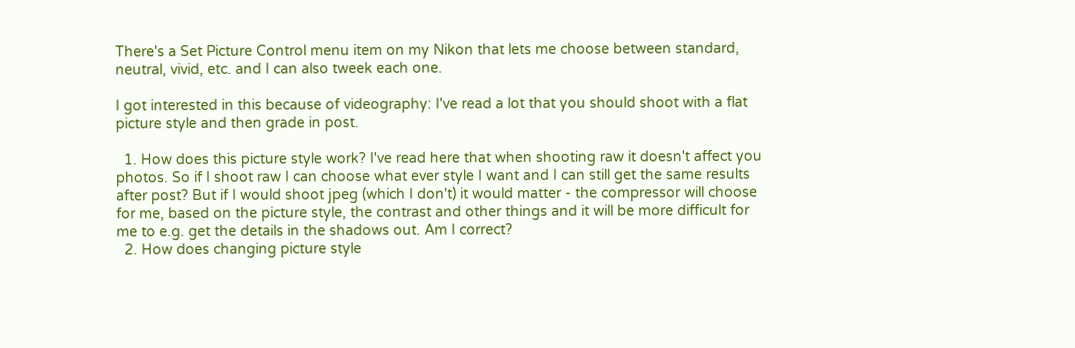There's a Set Picture Control menu item on my Nikon that lets me choose between standard, neutral, vivid, etc. and I can also tweek each one.

I got interested in this because of videography: I've read a lot that you should shoot with a flat picture style and then grade in post.

  1. How does this picture style work? I've read here that when shooting raw it doesn't affect you photos. So if I shoot raw I can choose what ever style I want and I can still get the same results after post? But if I would shoot jpeg (which I don't) it would matter - the compressor will choose for me, based on the picture style, the contrast and other things and it will be more difficult for me to e.g. get the details in the shadows out. Am I correct?
  2. How does changing picture style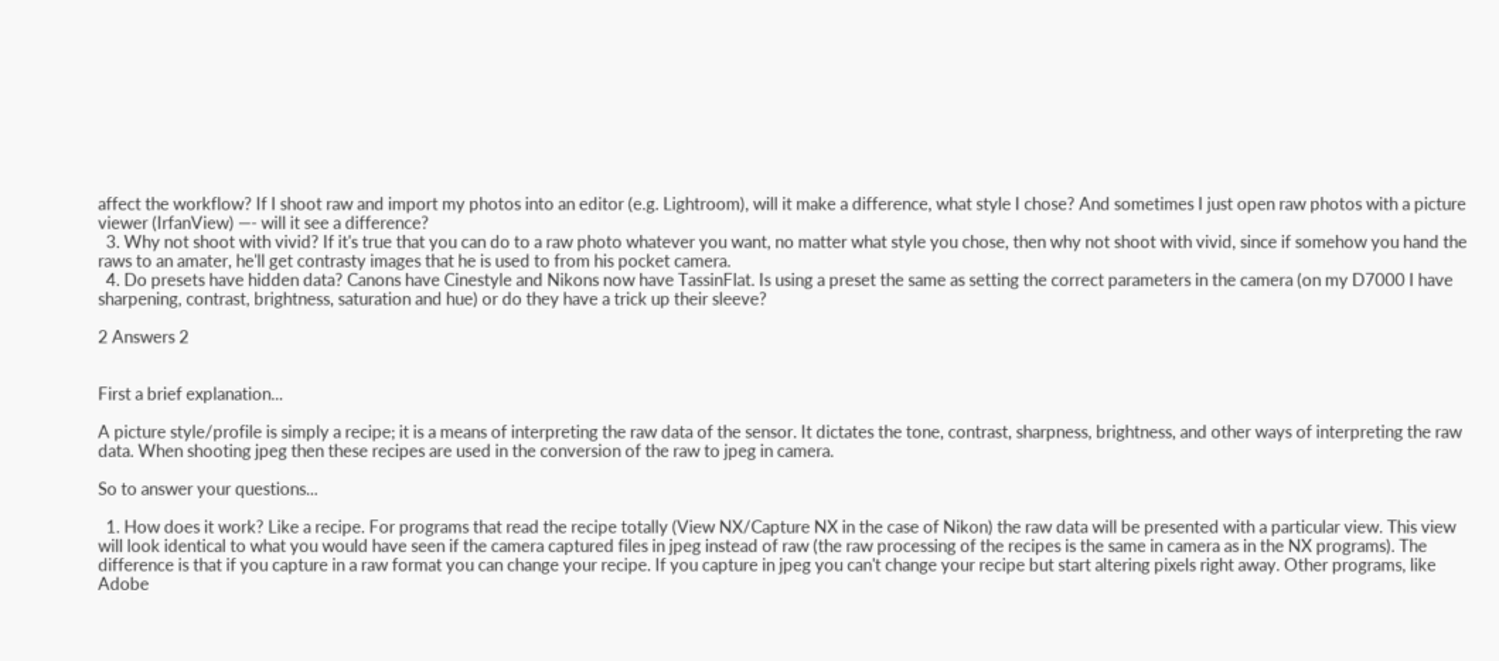affect the workflow? If I shoot raw and import my photos into an editor (e.g. Lightroom), will it make a difference, what style I chose? And sometimes I just open raw photos with a picture viewer (IrfanView) —- will it see a difference?
  3. Why not shoot with vivid? If it's true that you can do to a raw photo whatever you want, no matter what style you chose, then why not shoot with vivid, since if somehow you hand the raws to an amater, he'll get contrasty images that he is used to from his pocket camera.
  4. Do presets have hidden data? Canons have Cinestyle and Nikons now have TassinFlat. Is using a preset the same as setting the correct parameters in the camera (on my D7000 I have sharpening, contrast, brightness, saturation and hue) or do they have a trick up their sleeve?

2 Answers 2


First a brief explanation...

A picture style/profile is simply a recipe; it is a means of interpreting the raw data of the sensor. It dictates the tone, contrast, sharpness, brightness, and other ways of interpreting the raw data. When shooting jpeg then these recipes are used in the conversion of the raw to jpeg in camera.

So to answer your questions...

  1. How does it work? Like a recipe. For programs that read the recipe totally (View NX/Capture NX in the case of Nikon) the raw data will be presented with a particular view. This view will look identical to what you would have seen if the camera captured files in jpeg instead of raw (the raw processing of the recipes is the same in camera as in the NX programs). The difference is that if you capture in a raw format you can change your recipe. If you capture in jpeg you can't change your recipe but start altering pixels right away. Other programs, like Adobe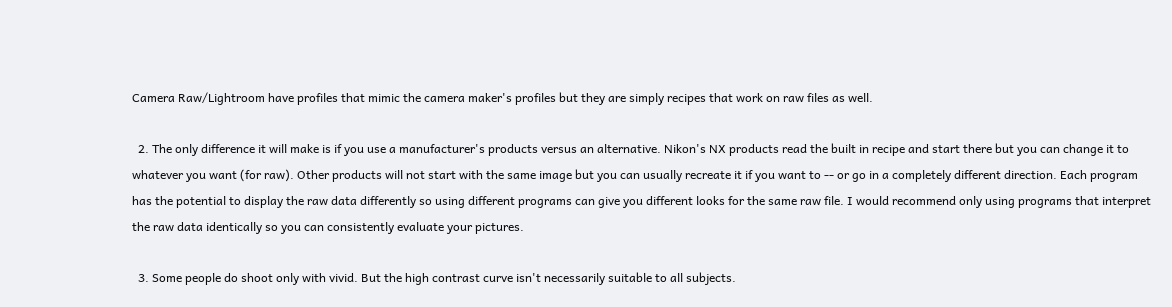Camera Raw/Lightroom have profiles that mimic the camera maker's profiles but they are simply recipes that work on raw files as well.

  2. The only difference it will make is if you use a manufacturer's products versus an alternative. Nikon's NX products read the built in recipe and start there but you can change it to whatever you want (for raw). Other products will not start with the same image but you can usually recreate it if you want to -- or go in a completely different direction. Each program has the potential to display the raw data differently so using different programs can give you different looks for the same raw file. I would recommend only using programs that interpret the raw data identically so you can consistently evaluate your pictures.

  3. Some people do shoot only with vivid. But the high contrast curve isn't necessarily suitable to all subjects.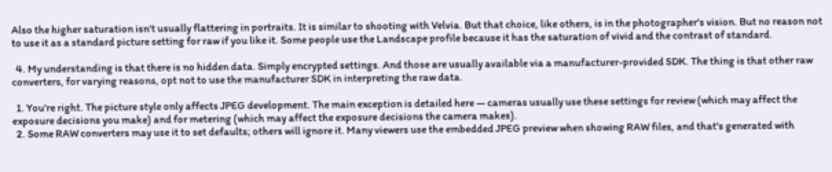Also the higher saturation isn't usually flattering in portraits. It is similar to shooting with Velvia. But that choice, like others, is in the photographer's vision. But no reason not to use it as a standard picture setting for raw if you like it. Some people use the Landscape profile because it has the saturation of vivid and the contrast of standard.

  4. My understanding is that there is no hidden data. Simply encrypted settings. And those are usually available via a manufacturer-provided SDK. The thing is that other raw converters, for varying reasons, opt not to use the manufacturer SDK in interpreting the raw data.

  1. You're right. The picture style only affects JPEG development. The main exception is detailed here — cameras usually use these settings for review (which may affect the exposure decisions you make) and for metering (which may affect the exposure decisions the camera makes).
  2. Some RAW converters may use it to set defaults; others will ignore it. Many viewers use the embedded JPEG preview when showing RAW files, and that's generated with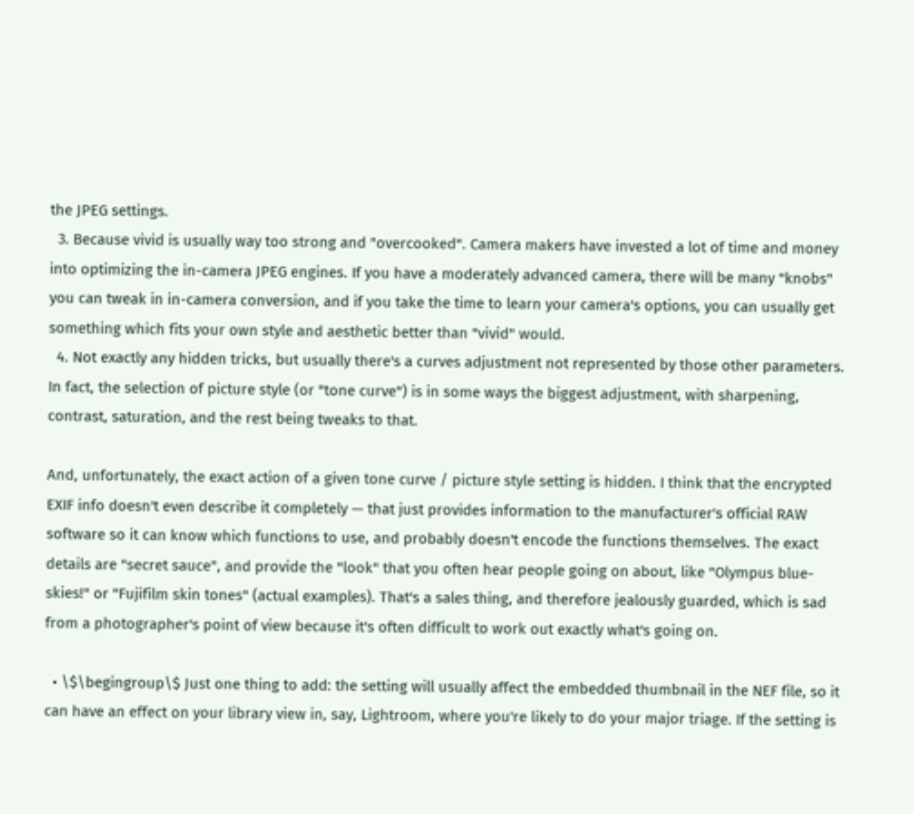the JPEG settings.
  3. Because vivid is usually way too strong and "overcooked". Camera makers have invested a lot of time and money into optimizing the in-camera JPEG engines. If you have a moderately advanced camera, there will be many "knobs" you can tweak in in-camera conversion, and if you take the time to learn your camera's options, you can usually get something which fits your own style and aesthetic better than "vivid" would.
  4. Not exactly any hidden tricks, but usually there's a curves adjustment not represented by those other parameters. In fact, the selection of picture style (or "tone curve") is in some ways the biggest adjustment, with sharpening, contrast, saturation, and the rest being tweaks to that.

And, unfortunately, the exact action of a given tone curve / picture style setting is hidden. I think that the encrypted EXIF info doesn't even describe it completely — that just provides information to the manufacturer's official RAW software so it can know which functions to use, and probably doesn't encode the functions themselves. The exact details are "secret sauce", and provide the "look" that you often hear people going on about, like "Olympus blue-skies!" or "Fujifilm skin tones" (actual examples). That's a sales thing, and therefore jealously guarded, which is sad from a photographer's point of view because it's often difficult to work out exactly what's going on.

  • \$\begingroup\$ Just one thing to add: the setting will usually affect the embedded thumbnail in the NEF file, so it can have an effect on your library view in, say, Lightroom, where you're likely to do your major triage. If the setting is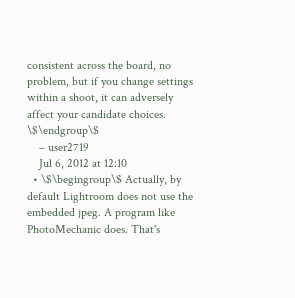consistent across the board, no problem, but if you change settings within a shoot, it can adversely affect your candidate choices. \$\endgroup\$
    – user2719
    Jul 6, 2012 at 12:10
  • \$\begingroup\$ Actually, by default Lightroom does not use the embedded jpeg. A program like PhotoMechanic does. That's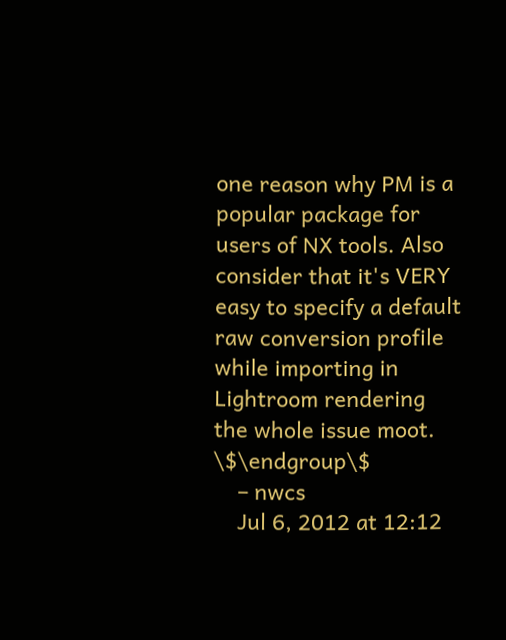one reason why PM is a popular package for users of NX tools. Also consider that it's VERY easy to specify a default raw conversion profile while importing in Lightroom rendering the whole issue moot. \$\endgroup\$
    – nwcs
    Jul 6, 2012 at 12:12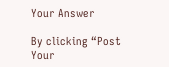Your Answer

By clicking “Post Your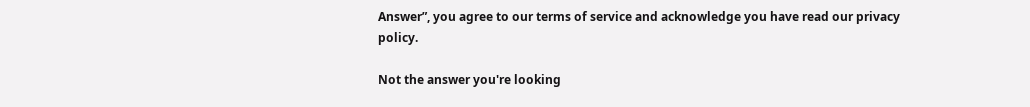Answer”, you agree to our terms of service and acknowledge you have read our privacy policy.

Not the answer you're looking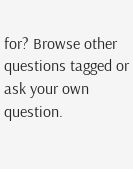for? Browse other questions tagged or ask your own question.